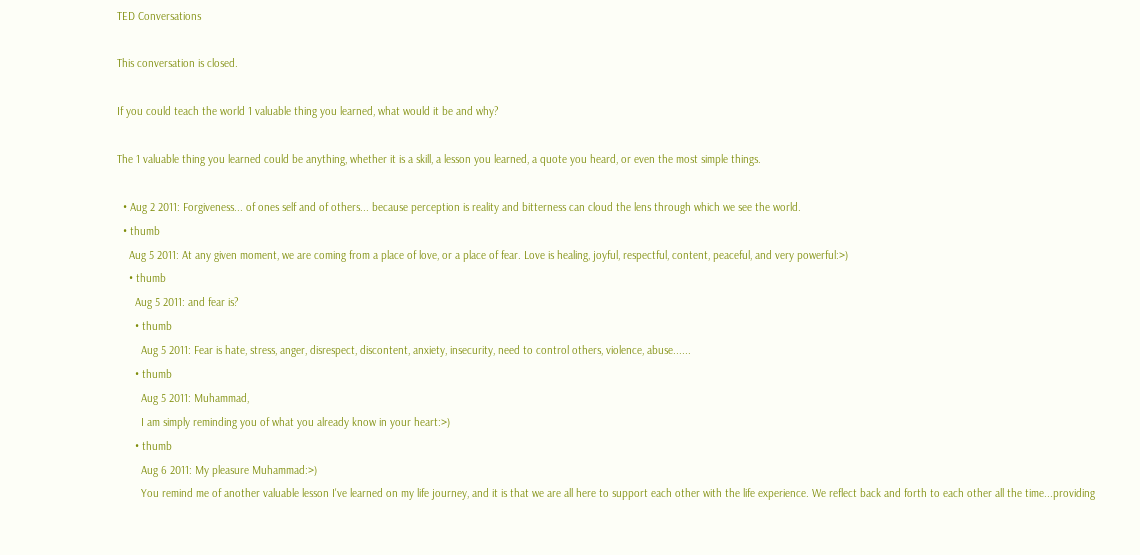TED Conversations

This conversation is closed.

If you could teach the world 1 valuable thing you learned, what would it be and why?

The 1 valuable thing you learned could be anything, whether it is a skill, a lesson you learned, a quote you heard, or even the most simple things.

  • Aug 2 2011: Forgiveness... of ones self and of others... because perception is reality and bitterness can cloud the lens through which we see the world.
  • thumb
    Aug 5 2011: At any given moment, we are coming from a place of love, or a place of fear. Love is healing, joyful, respectful, content, peaceful, and very powerful:>)
    • thumb
      Aug 5 2011: and fear is?
      • thumb
        Aug 5 2011: Fear is hate, stress, anger, disrespect, discontent, anxiety, insecurity, need to control others, violence, abuse......
      • thumb
        Aug 5 2011: Muhammad,
        I am simply reminding you of what you already know in your heart:>)
      • thumb
        Aug 6 2011: My pleasure Muhammad:>)
        You remind me of another valuable lesson I've learned on my life journey, and it is that we are all here to support each other with the life experience. We reflect back and forth to each other all the time...providing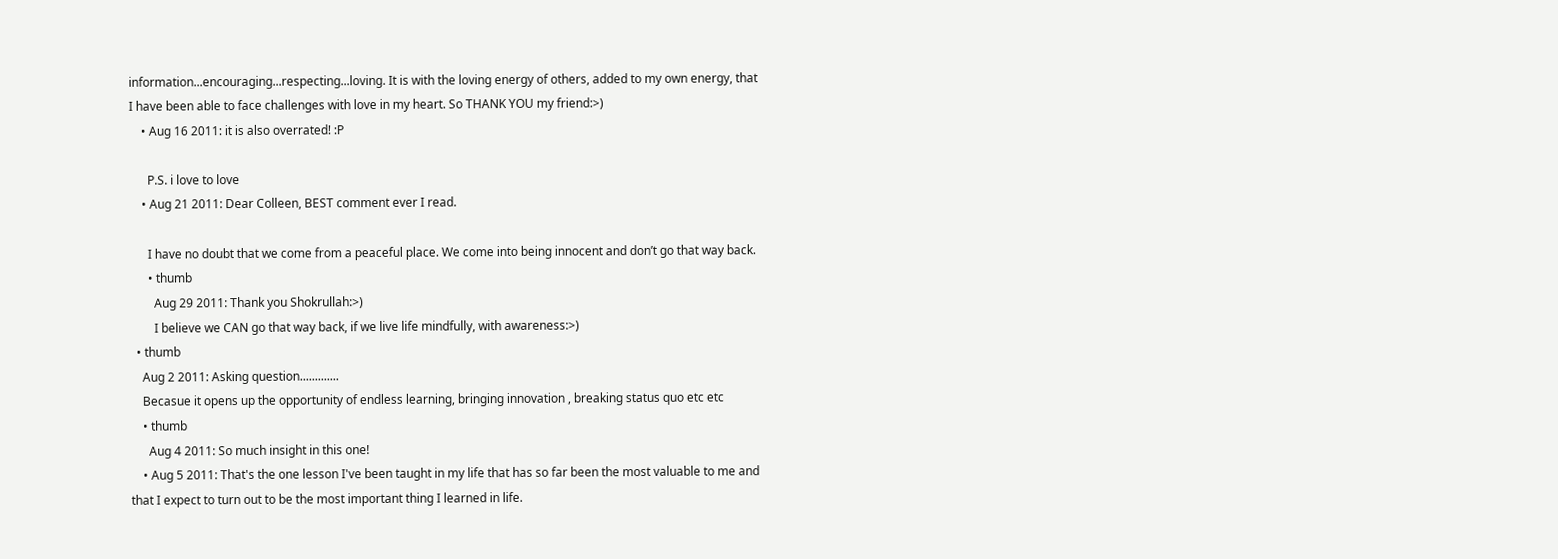information...encouraging...respecting...loving. It is with the loving energy of others, added to my own energy, that I have been able to face challenges with love in my heart. So THANK YOU my friend:>)
    • Aug 16 2011: it is also overrated! :P

      P.S. i love to love
    • Aug 21 2011: Dear Colleen, BEST comment ever I read.

      I have no doubt that we come from a peaceful place. We come into being innocent and don’t go that way back.
      • thumb
        Aug 29 2011: Thank you Shokrullah:>)
        I believe we CAN go that way back, if we live life mindfully, with awareness:>)
  • thumb
    Aug 2 2011: Asking question.............
    Becasue it opens up the opportunity of endless learning, bringing innovation , breaking status quo etc etc
    • thumb
      Aug 4 2011: So much insight in this one!
    • Aug 5 2011: That's the one lesson I've been taught in my life that has so far been the most valuable to me and that I expect to turn out to be the most important thing I learned in life.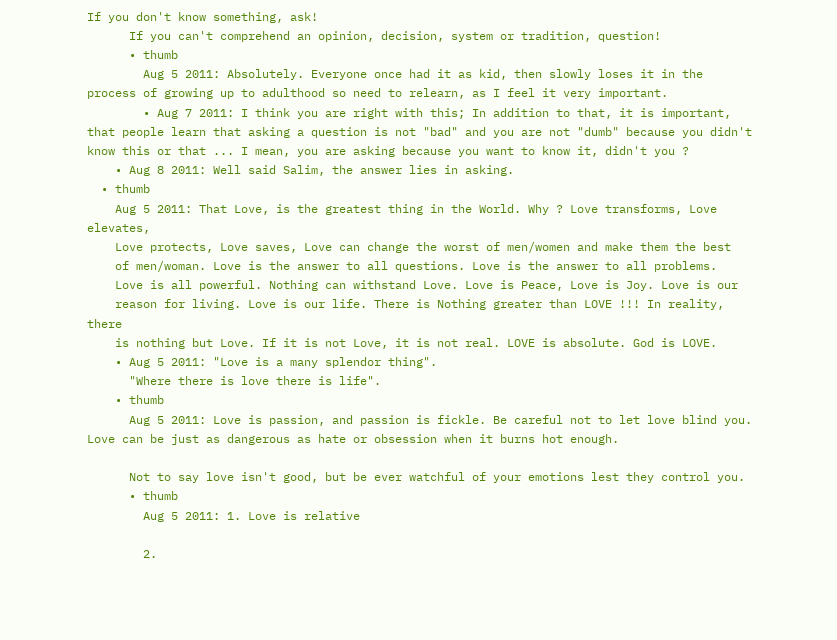If you don't know something, ask!
      If you can't comprehend an opinion, decision, system or tradition, question!
      • thumb
        Aug 5 2011: Absolutely. Everyone once had it as kid, then slowly loses it in the process of growing up to adulthood so need to relearn, as I feel it very important.
        • Aug 7 2011: I think you are right with this; In addition to that, it is important, that people learn that asking a question is not "bad" and you are not "dumb" because you didn't know this or that ... I mean, you are asking because you want to know it, didn't you ?
    • Aug 8 2011: Well said Salim, the answer lies in asking.
  • thumb
    Aug 5 2011: That Love, is the greatest thing in the World. Why ? Love transforms, Love elevates,
    Love protects, Love saves, Love can change the worst of men/women and make them the best
    of men/woman. Love is the answer to all questions. Love is the answer to all problems.
    Love is all powerful. Nothing can withstand Love. Love is Peace, Love is Joy. Love is our
    reason for living. Love is our life. There is Nothing greater than LOVE !!! In reality, there
    is nothing but Love. If it is not Love, it is not real. LOVE is absolute. God is LOVE.
    • Aug 5 2011: "Love is a many splendor thing".
      "Where there is love there is life".
    • thumb
      Aug 5 2011: Love is passion, and passion is fickle. Be careful not to let love blind you. Love can be just as dangerous as hate or obsession when it burns hot enough.

      Not to say love isn't good, but be ever watchful of your emotions lest they control you.
      • thumb
        Aug 5 2011: 1. Love is relative

        2.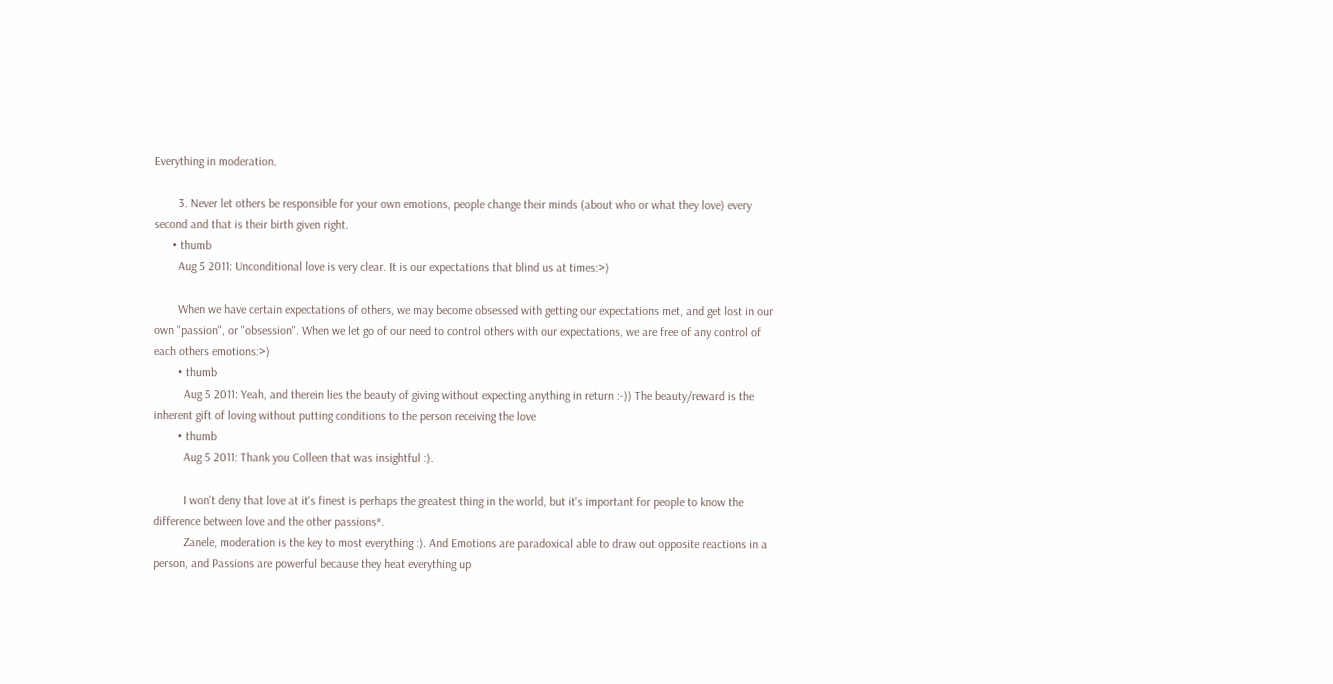Everything in moderation.

        3. Never let others be responsible for your own emotions, people change their minds (about who or what they love) every second and that is their birth given right.
      • thumb
        Aug 5 2011: Unconditional love is very clear. It is our expectations that blind us at times:>)

        When we have certain expectations of others, we may become obsessed with getting our expectations met, and get lost in our own "passion", or "obsession". When we let go of our need to control others with our expectations, we are free of any control of each others emotions:>)
        • thumb
          Aug 5 2011: Yeah, and therein lies the beauty of giving without expecting anything in return :-)) The beauty/reward is the inherent gift of loving without putting conditions to the person receiving the love
        • thumb
          Aug 5 2011: Thank you Colleen that was insightful :).

          I won't deny that love at it's finest is perhaps the greatest thing in the world, but it's important for people to know the difference between love and the other passions*.
          Zanele, moderation is the key to most everything :). And Emotions are paradoxical able to draw out opposite reactions in a person, and Passions are powerful because they heat everything up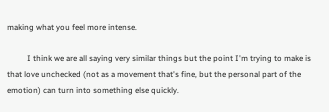making what you feel more intense.

          I think we are all saying very similar things but the point I'm trying to make is that love unchecked (not as a movement that's fine, but the personal part of the emotion) can turn into something else quickly.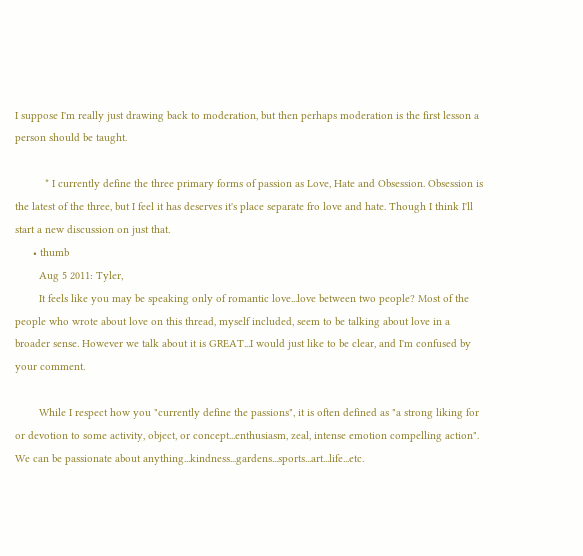I suppose I'm really just drawing back to moderation, but then perhaps moderation is the first lesson a person should be taught.

          * I currently define the three primary forms of passion as Love, Hate and Obsession. Obsession is the latest of the three, but I feel it has deserves it's place separate fro love and hate. Though I think I'll start a new discussion on just that.
      • thumb
        Aug 5 2011: Tyler,
        It feels like you may be speaking only of romantic love...love between two people? Most of the people who wrote about love on this thread, myself included, seem to be talking about love in a broader sense. However we talk about it is GREAT...I would just like to be clear, and I'm confused by your comment.

        While I respect how you "currently define the passions", it is often defined as "a strong liking for or devotion to some activity, object, or concept...enthusiasm, zeal, intense emotion compelling action". We can be passionate about anything...kindness...gardens...sports...art...life...etc.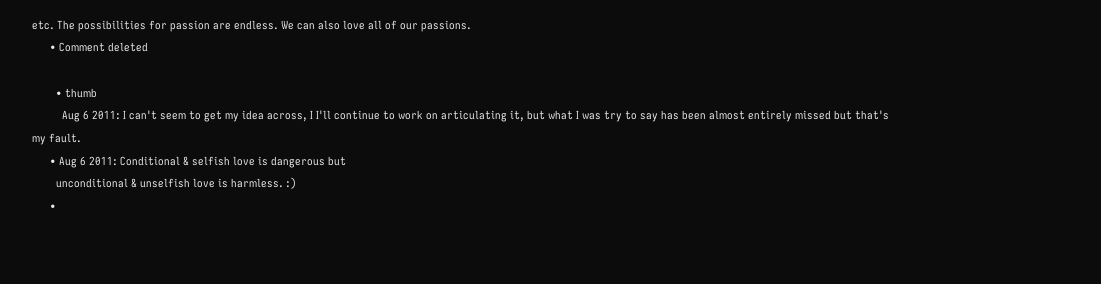etc. The possibilities for passion are endless. We can also love all of our passions.
      • Comment deleted

        • thumb
          Aug 6 2011: I can't seem to get my idea across, I I'll continue to work on articulating it, but what I was try to say has been almost entirely missed but that's my fault.
      • Aug 6 2011: Conditional & selfish love is dangerous but
        unconditional & unselfish love is harmless. :)
      •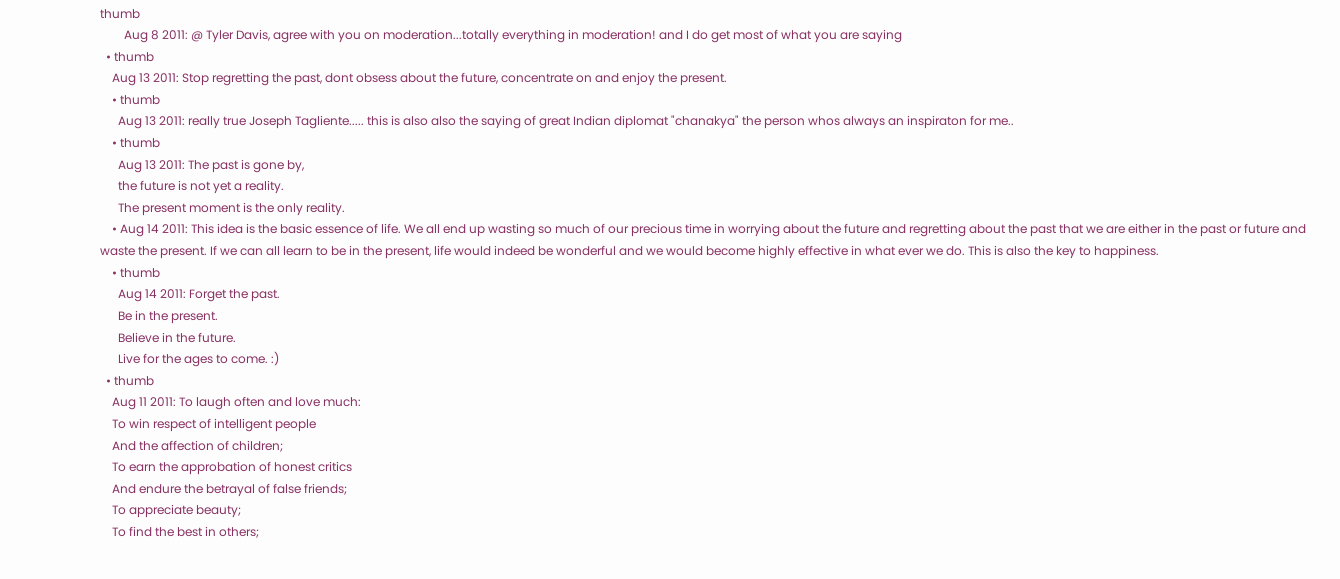thumb
        Aug 8 2011: @ Tyler Davis, agree with you on moderation...totally everything in moderation! and I do get most of what you are saying
  • thumb
    Aug 13 2011: Stop regretting the past, dont obsess about the future, concentrate on and enjoy the present.
    • thumb
      Aug 13 2011: really true Joseph Tagliente..... this is also also the saying of great Indian diplomat "chanakya" the person whos always an inspiraton for me..
    • thumb
      Aug 13 2011: The past is gone by,
      the future is not yet a reality.
      The present moment is the only reality.
    • Aug 14 2011: This idea is the basic essence of life. We all end up wasting so much of our precious time in worrying about the future and regretting about the past that we are either in the past or future and waste the present. If we can all learn to be in the present, life would indeed be wonderful and we would become highly effective in what ever we do. This is also the key to happiness.
    • thumb
      Aug 14 2011: Forget the past.
      Be in the present.
      Believe in the future.
      Live for the ages to come. :)
  • thumb
    Aug 11 2011: To laugh often and love much:
    To win respect of intelligent people
    And the affection of children;
    To earn the approbation of honest critics
    And endure the betrayal of false friends;
    To appreciate beauty;
    To find the best in others;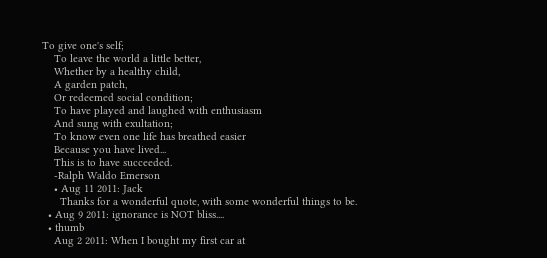To give one's self;
    To leave the world a little better,
    Whether by a healthy child,
    A garden patch,
    Or redeemed social condition;
    To have played and laughed with enthusiasm
    And sung with exultation;
    To know even one life has breathed easier
    Because you have lived...
    This is to have succeeded.
    -Ralph Waldo Emerson
    • Aug 11 2011: Jack
      Thanks for a wonderful quote, with some wonderful things to be.
  • Aug 9 2011: ignorance is NOT bliss....
  • thumb
    Aug 2 2011: When I bought my first car at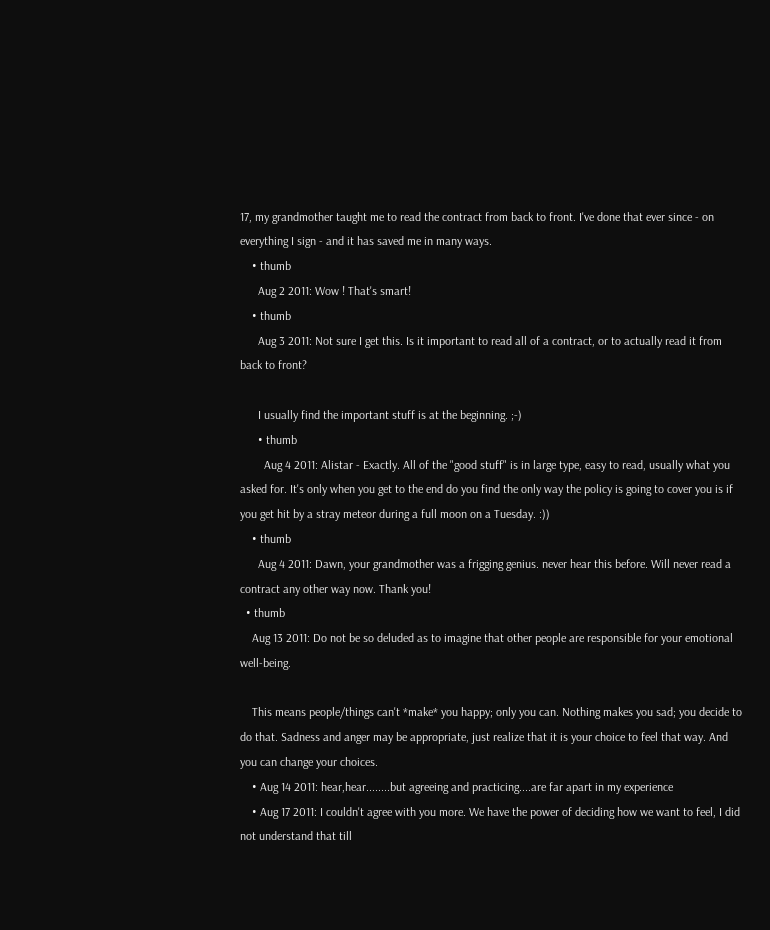17, my grandmother taught me to read the contract from back to front. I've done that ever since - on everything I sign - and it has saved me in many ways.
    • thumb
      Aug 2 2011: Wow ! That's smart!
    • thumb
      Aug 3 2011: Not sure I get this. Is it important to read all of a contract, or to actually read it from back to front?

      I usually find the important stuff is at the beginning. ;-)
      • thumb
        Aug 4 2011: Alistar - Exactly. All of the "good stuff" is in large type, easy to read, usually what you asked for. It's only when you get to the end do you find the only way the policy is going to cover you is if you get hit by a stray meteor during a full moon on a Tuesday. :))
    • thumb
      Aug 4 2011: Dawn, your grandmother was a frigging genius. never hear this before. Will never read a contract any other way now. Thank you!
  • thumb
    Aug 13 2011: Do not be so deluded as to imagine that other people are responsible for your emotional well-being.

    This means people/things can't *make* you happy; only you can. Nothing makes you sad; you decide to do that. Sadness and anger may be appropriate, just realize that it is your choice to feel that way. And you can change your choices.
    • Aug 14 2011: hear,hear........but agreeing and practicing....are far apart in my experience
    • Aug 17 2011: I couldn't agree with you more. We have the power of deciding how we want to feel, I did not understand that till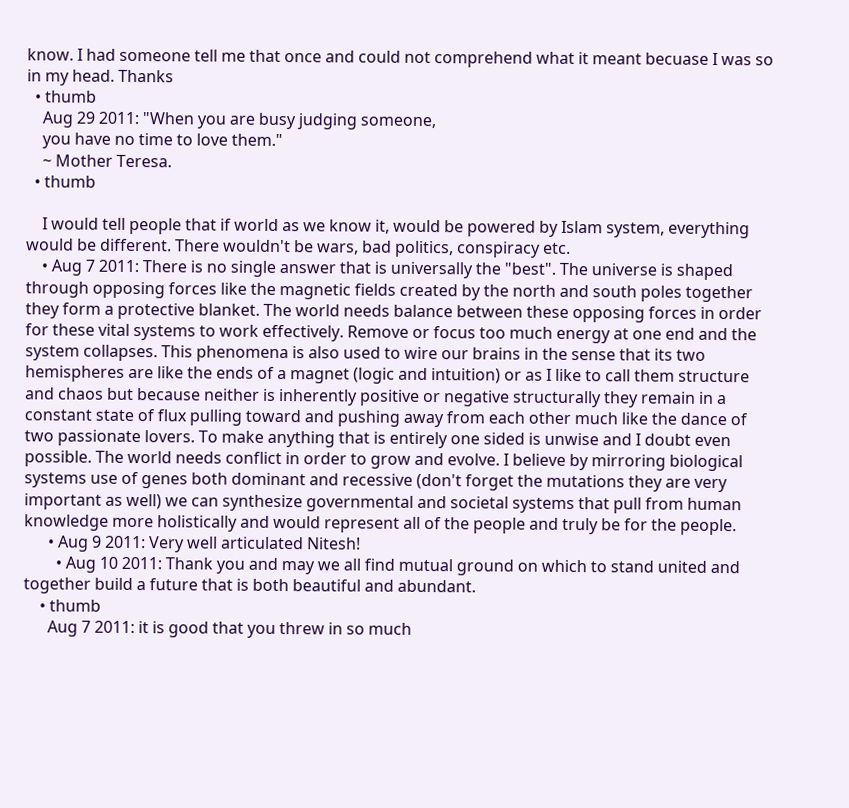know. I had someone tell me that once and could not comprehend what it meant becuase I was so in my head. Thanks
  • thumb
    Aug 29 2011: "When you are busy judging someone,
    you have no time to love them."
    ~ Mother Teresa.
  • thumb

    I would tell people that if world as we know it, would be powered by Islam system, everything would be different. There wouldn't be wars, bad politics, conspiracy etc.
    • Aug 7 2011: There is no single answer that is universally the "best". The universe is shaped through opposing forces like the magnetic fields created by the north and south poles together they form a protective blanket. The world needs balance between these opposing forces in order for these vital systems to work effectively. Remove or focus too much energy at one end and the system collapses. This phenomena is also used to wire our brains in the sense that its two hemispheres are like the ends of a magnet (logic and intuition) or as I like to call them structure and chaos but because neither is inherently positive or negative structurally they remain in a constant state of flux pulling toward and pushing away from each other much like the dance of two passionate lovers. To make anything that is entirely one sided is unwise and I doubt even possible. The world needs conflict in order to grow and evolve. I believe by mirroring biological systems use of genes both dominant and recessive (don't forget the mutations they are very important as well) we can synthesize governmental and societal systems that pull from human knowledge more holistically and would represent all of the people and truly be for the people.
      • Aug 9 2011: Very well articulated Nitesh!
        • Aug 10 2011: Thank you and may we all find mutual ground on which to stand united and together build a future that is both beautiful and abundant.
    • thumb
      Aug 7 2011: it is good that you threw in so much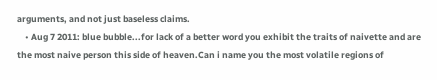arguments, and not just baseless claims.
    • Aug 7 2011: blue bubble...for lack of a better word you exhibit the traits of naivette and are the most naive person this side of heaven.Can i name you the most volatile regions of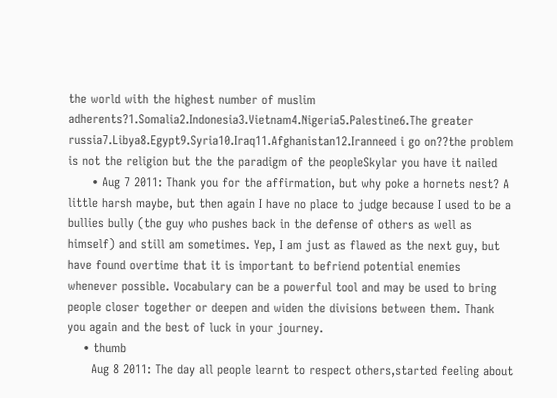the world with the highest number of muslim adherents?1.Somalia2.Indonesia3.Vietnam4.Nigeria5.Palestine6.The greater russia7.Libya8.Egypt9.Syria10.Iraq11.Afghanistan12.Iranneed i go on??the problem is not the religion but the the paradigm of the peopleSkylar you have it nailed
      • Aug 7 2011: Thank you for the affirmation, but why poke a hornets nest? A little harsh maybe, but then again I have no place to judge because I used to be a bullies bully (the guy who pushes back in the defense of others as well as himself) and still am sometimes. Yep, I am just as flawed as the next guy, but have found overtime that it is important to befriend potential enemies whenever possible. Vocabulary can be a powerful tool and may be used to bring people closer together or deepen and widen the divisions between them. Thank you again and the best of luck in your journey.
    • thumb
      Aug 8 2011: The day all people learnt to respect others,started feeling about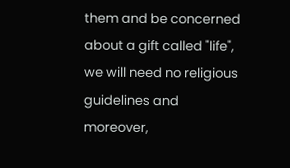them and be concerned about a gift called "life", we will need no religious guidelines and moreover,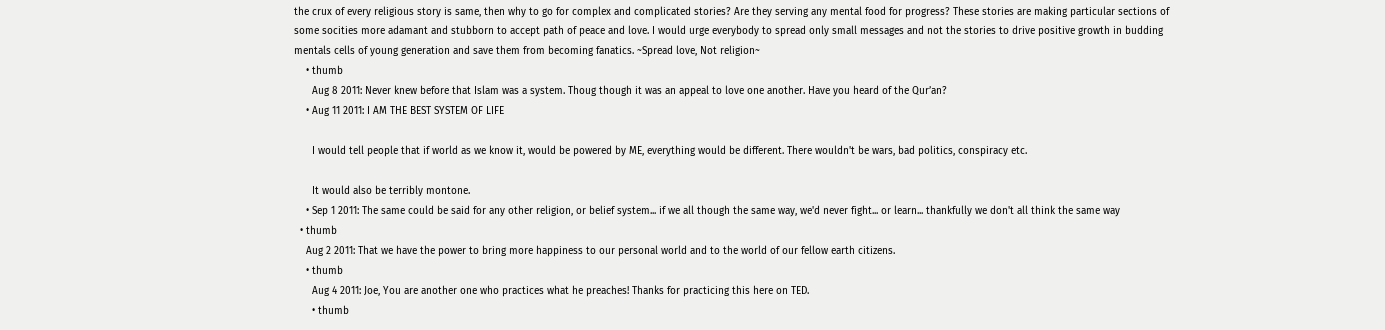the crux of every religious story is same, then why to go for complex and complicated stories? Are they serving any mental food for progress? These stories are making particular sections of some socities more adamant and stubborn to accept path of peace and love. I would urge everybody to spread only small messages and not the stories to drive positive growth in budding mentals cells of young generation and save them from becoming fanatics. ~Spread love, Not religion~
    • thumb
      Aug 8 2011: Never knew before that Islam was a system. Thoug though it was an appeal to love one another. Have you heard of the Qur’an?
    • Aug 11 2011: I AM THE BEST SYSTEM OF LIFE

      I would tell people that if world as we know it, would be powered by ME, everything would be different. There wouldn't be wars, bad politics, conspiracy etc.

      It would also be terribly montone.
    • Sep 1 2011: The same could be said for any other religion, or belief system... if we all though the same way, we'd never fight... or learn... thankfully we don't all think the same way
  • thumb
    Aug 2 2011: That we have the power to bring more happiness to our personal world and to the world of our fellow earth citizens.
    • thumb
      Aug 4 2011: Joe, You are another one who practices what he preaches! Thanks for practicing this here on TED.
      • thumb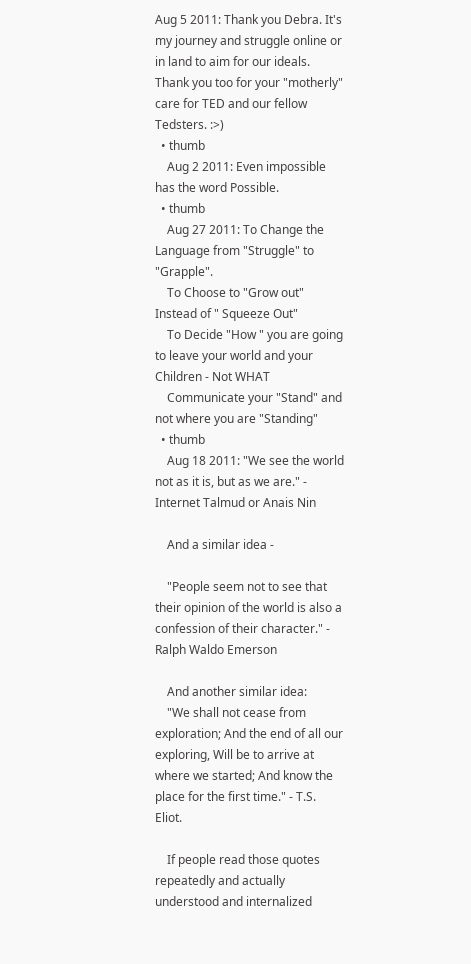Aug 5 2011: Thank you Debra. It's my journey and struggle online or in land to aim for our ideals. Thank you too for your "motherly" care for TED and our fellow Tedsters. :>)
  • thumb
    Aug 2 2011: Even impossible has the word Possible.
  • thumb
    Aug 27 2011: To Change the Language from "Struggle" to "Grapple".
    To Choose to "Grow out" Instead of " Squeeze Out"
    To Decide "How " you are going to leave your world and your Children - Not WHAT
    Communicate your "Stand" and not where you are "Standing"
  • thumb
    Aug 18 2011: "We see the world not as it is, but as we are." - Internet Talmud or Anais Nin

    And a similar idea -

    "People seem not to see that their opinion of the world is also a confession of their character." - Ralph Waldo Emerson

    And another similar idea:
    "We shall not cease from exploration; And the end of all our exploring, Will be to arrive at where we started; And know the place for the first time." - T.S. Eliot.

    If people read those quotes repeatedly and actually understood and internalized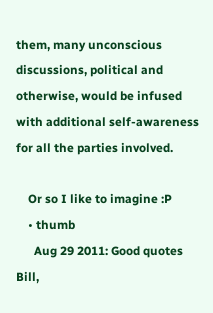them, many unconscious discussions, political and otherwise, would be infused with additional self-awareness for all the parties involved.

    Or so I like to imagine :P
    • thumb
      Aug 29 2011: Good quotes Bill,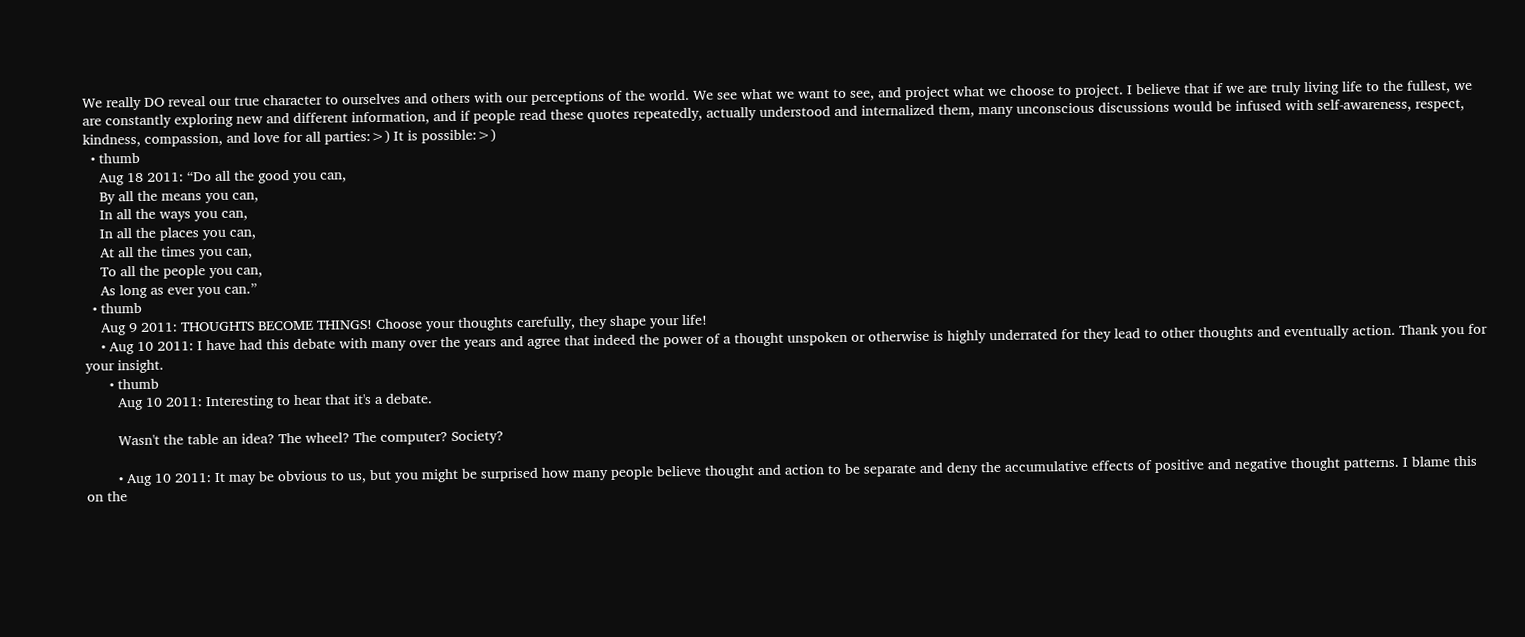We really DO reveal our true character to ourselves and others with our perceptions of the world. We see what we want to see, and project what we choose to project. I believe that if we are truly living life to the fullest, we are constantly exploring new and different information, and if people read these quotes repeatedly, actually understood and internalized them, many unconscious discussions would be infused with self-awareness, respect, kindness, compassion, and love for all parties:>) It is possible:>)
  • thumb
    Aug 18 2011: “Do all the good you can,
    By all the means you can,
    In all the ways you can,
    In all the places you can,
    At all the times you can,
    To all the people you can,
    As long as ever you can.”
  • thumb
    Aug 9 2011: THOUGHTS BECOME THINGS! Choose your thoughts carefully, they shape your life!
    • Aug 10 2011: I have had this debate with many over the years and agree that indeed the power of a thought unspoken or otherwise is highly underrated for they lead to other thoughts and eventually action. Thank you for your insight.
      • thumb
        Aug 10 2011: Interesting to hear that it's a debate.

        Wasn't the table an idea? The wheel? The computer? Society?

        • Aug 10 2011: It may be obvious to us, but you might be surprised how many people believe thought and action to be separate and deny the accumulative effects of positive and negative thought patterns. I blame this on the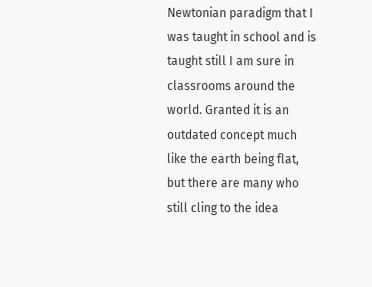Newtonian paradigm that I was taught in school and is taught still I am sure in classrooms around the world. Granted it is an outdated concept much like the earth being flat, but there are many who still cling to the idea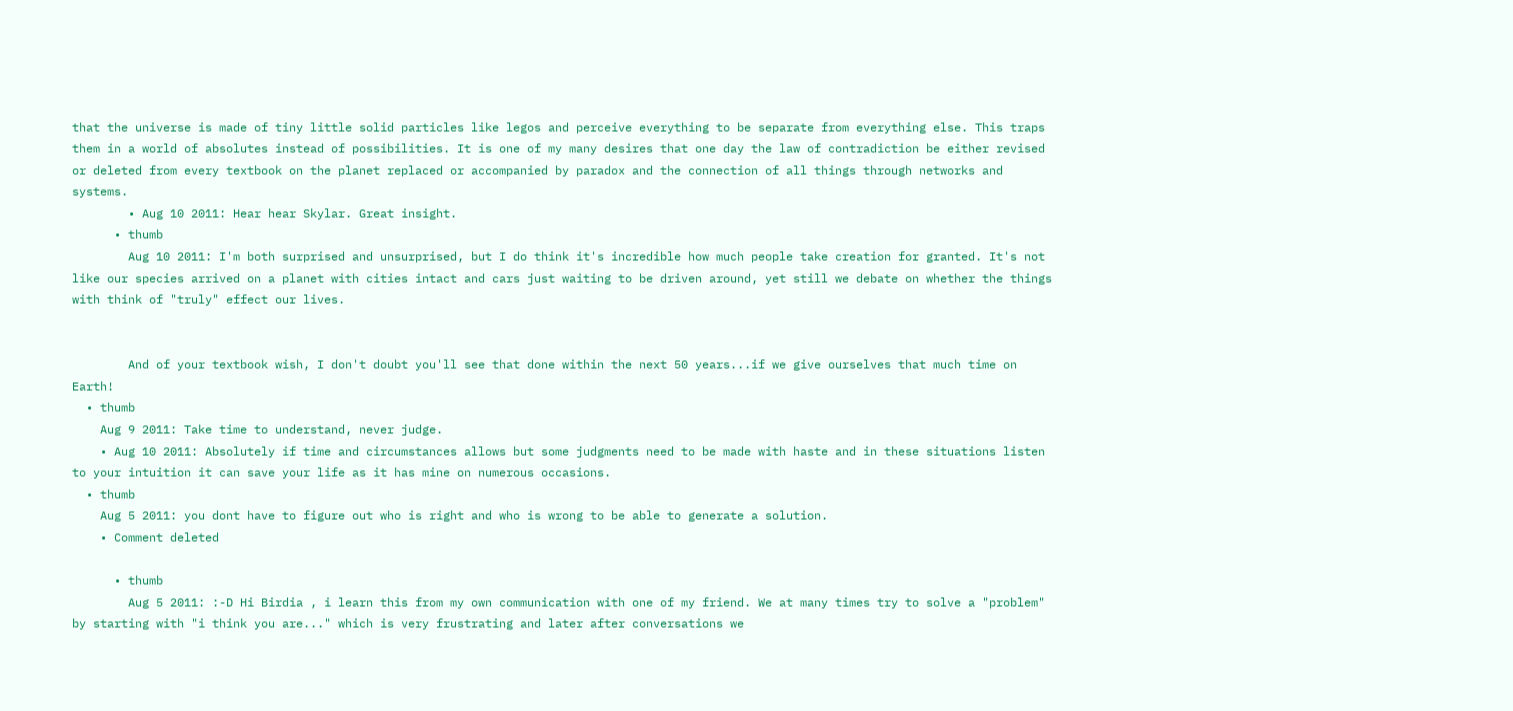that the universe is made of tiny little solid particles like legos and perceive everything to be separate from everything else. This traps them in a world of absolutes instead of possibilities. It is one of my many desires that one day the law of contradiction be either revised or deleted from every textbook on the planet replaced or accompanied by paradox and the connection of all things through networks and systems.
        • Aug 10 2011: Hear hear Skylar. Great insight.
      • thumb
        Aug 10 2011: I'm both surprised and unsurprised, but I do think it's incredible how much people take creation for granted. It's not like our species arrived on a planet with cities intact and cars just waiting to be driven around, yet still we debate on whether the things with think of "truly" effect our lives.


        And of your textbook wish, I don't doubt you'll see that done within the next 50 years...if we give ourselves that much time on Earth!
  • thumb
    Aug 9 2011: Take time to understand, never judge.
    • Aug 10 2011: Absolutely if time and circumstances allows but some judgments need to be made with haste and in these situations listen to your intuition it can save your life as it has mine on numerous occasions.
  • thumb
    Aug 5 2011: you dont have to figure out who is right and who is wrong to be able to generate a solution.
    • Comment deleted

      • thumb
        Aug 5 2011: :-D Hi Birdia , i learn this from my own communication with one of my friend. We at many times try to solve a "problem" by starting with "i think you are..." which is very frustrating and later after conversations we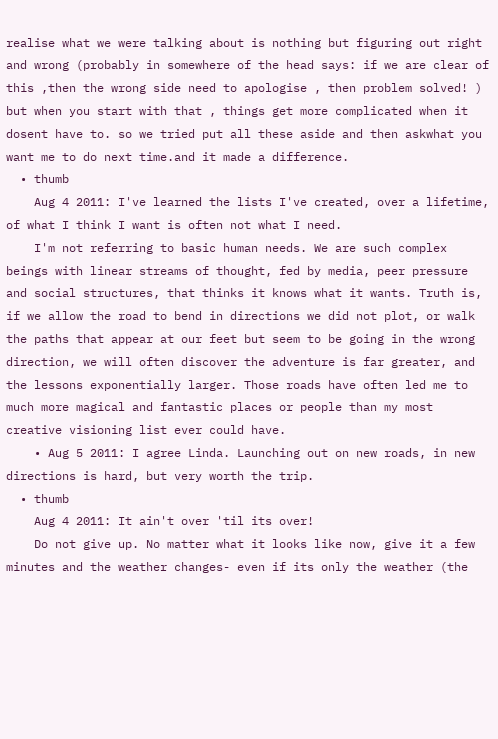realise what we were talking about is nothing but figuring out right and wrong (probably in somewhere of the head says: if we are clear of this ,then the wrong side need to apologise , then problem solved! ) but when you start with that , things get more complicated when it dosent have to. so we tried put all these aside and then askwhat you want me to do next time.and it made a difference.
  • thumb
    Aug 4 2011: I've learned the lists I've created, over a lifetime, of what I think I want is often not what I need.
    I'm not referring to basic human needs. We are such complex beings with linear streams of thought, fed by media, peer pressure and social structures, that thinks it knows what it wants. Truth is, if we allow the road to bend in directions we did not plot, or walk the paths that appear at our feet but seem to be going in the wrong direction, we will often discover the adventure is far greater, and the lessons exponentially larger. Those roads have often led me to much more magical and fantastic places or people than my most creative visioning list ever could have.
    • Aug 5 2011: I agree Linda. Launching out on new roads, in new directions is hard, but very worth the trip.
  • thumb
    Aug 4 2011: It ain't over 'til its over!
    Do not give up. No matter what it looks like now, give it a few minutes and the weather changes- even if its only the weather (the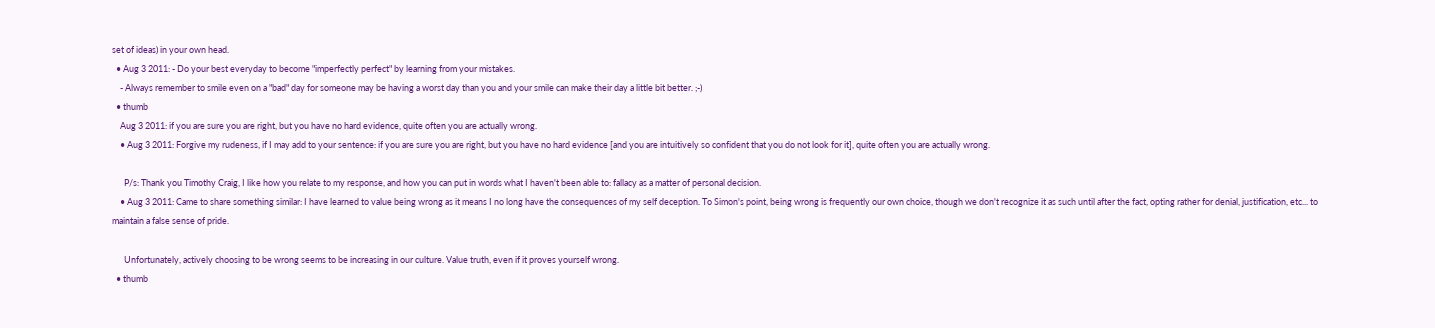set of ideas) in your own head.
  • Aug 3 2011: - Do your best everyday to become "imperfectly perfect" by learning from your mistakes.
    - Always remember to smile even on a "bad" day for someone may be having a worst day than you and your smile can make their day a little bit better. ;-)
  • thumb
    Aug 3 2011: if you are sure you are right, but you have no hard evidence, quite often you are actually wrong.
    • Aug 3 2011: Forgive my rudeness, if I may add to your sentence: if you are sure you are right, but you have no hard evidence [and you are intuitively so confident that you do not look for it], quite often you are actually wrong.

      P/s: Thank you Timothy Craig, I like how you relate to my response, and how you can put in words what I haven't been able to: fallacy as a matter of personal decision.
    • Aug 3 2011: Came to share something similar: I have learned to value being wrong as it means I no long have the consequences of my self deception. To Simon's point, being wrong is frequently our own choice, though we don't recognize it as such until after the fact, opting rather for denial, justification, etc... to maintain a false sense of pride.

      Unfortunately, actively choosing to be wrong seems to be increasing in our culture. Value truth, even if it proves yourself wrong.
  • thumb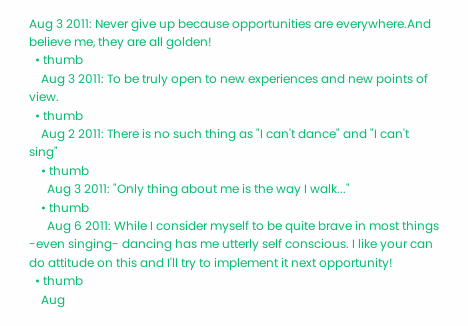Aug 3 2011: Never give up because opportunities are everywhere.And believe me, they are all golden!
  • thumb
    Aug 3 2011: To be truly open to new experiences and new points of view.
  • thumb
    Aug 2 2011: There is no such thing as "I can't dance" and "I can't sing"
    • thumb
      Aug 3 2011: "Only thing about me is the way I walk..."
    • thumb
      Aug 6 2011: While I consider myself to be quite brave in most things -even singing- dancing has me utterly self conscious. I like your can do attitude on this and I'll try to implement it next opportunity!
  • thumb
    Aug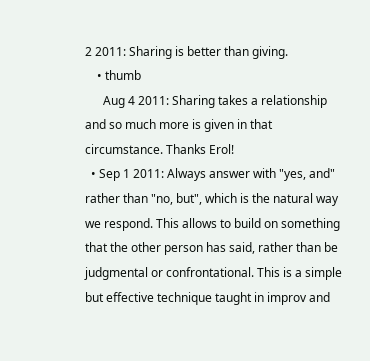2 2011: Sharing is better than giving.
    • thumb
      Aug 4 2011: Sharing takes a relationship and so much more is given in that circumstance. Thanks Erol!
  • Sep 1 2011: Always answer with "yes, and" rather than "no, but", which is the natural way we respond. This allows to build on something that the other person has said, rather than be judgmental or confrontational. This is a simple but effective technique taught in improv and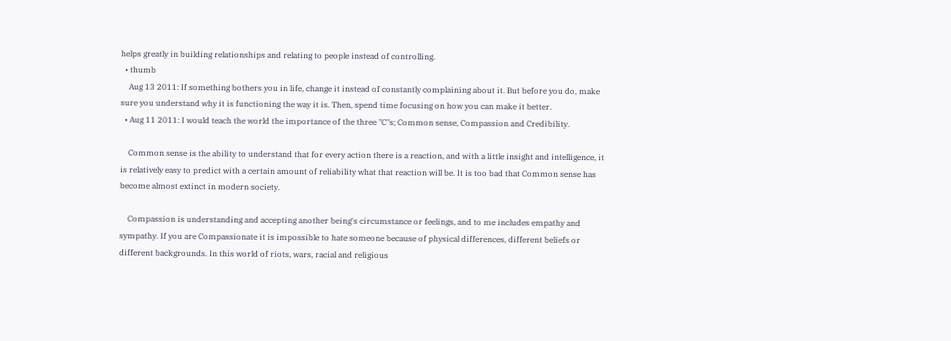helps greatly in building relationships and relating to people instead of controlling.
  • thumb
    Aug 13 2011: If something bothers you in life, change it instead of constantly complaining about it. But before you do, make sure you understand why it is functioning the way it is. Then, spend time focusing on how you can make it better.
  • Aug 11 2011: I would teach the world the importance of the three "C"s; Common sense, Compassion and Credibility.

    Common sense is the ability to understand that for every action there is a reaction, and with a little insight and intelligence, it is relatively easy to predict with a certain amount of reliability what that reaction will be. It is too bad that Common sense has become almost extinct in modern society.

    Compassion is understanding and accepting another being's circumstance or feelings, and to me includes empathy and sympathy. If you are Compassionate it is impossible to hate someone because of physical differences, different beliefs or different backgrounds. In this world of riots, wars, racial and religious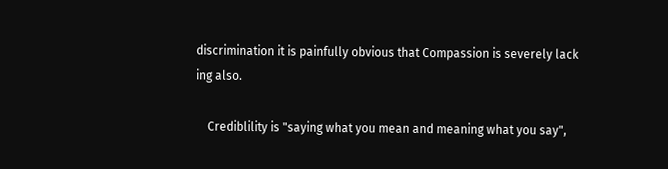discrimination it is painfully obvious that Compassion is severely lack ing also.

    Crediblility is "saying what you mean and meaning what you say",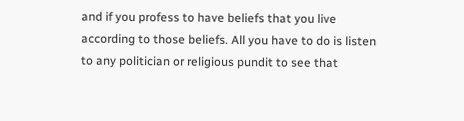and if you profess to have beliefs that you live according to those beliefs. All you have to do is listen to any politician or religious pundit to see that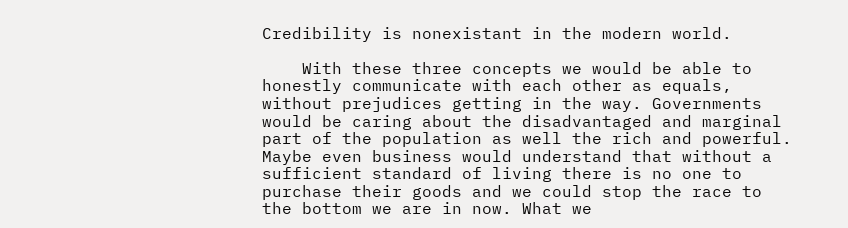Credibility is nonexistant in the modern world.

    With these three concepts we would be able to honestly communicate with each other as equals, without prejudices getting in the way. Governments would be caring about the disadvantaged and marginal part of the population as well the rich and powerful. Maybe even business would understand that without a sufficient standard of living there is no one to purchase their goods and we could stop the race to the bottom we are in now. What we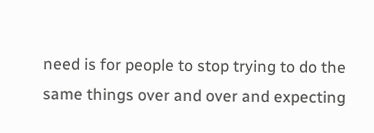need is for people to stop trying to do the same things over and over and expecting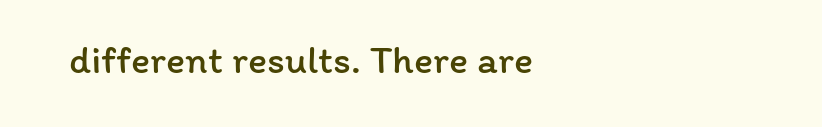different results. There are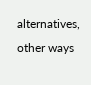alternatives, other ways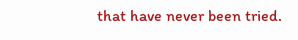that have never been tried.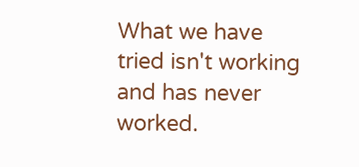What we have tried isn't working and has never worked.